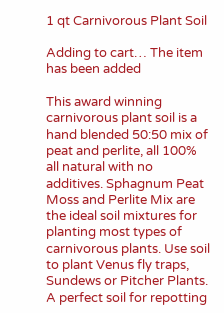1 qt Carnivorous Plant Soil

Adding to cart… The item has been added

This award winning carnivorous plant soil is a hand blended 50:50 mix of peat and perlite, all 100% all natural with no additives. Sphagnum Peat Moss and Perlite Mix are the ideal soil mixtures for planting most types of carnivorous plants. Use soil to plant Venus fly traps, Sundews or Pitcher Plants. A perfect soil for repotting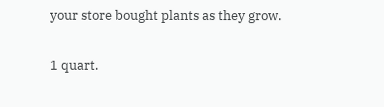your store bought plants as they grow.

1 quart.